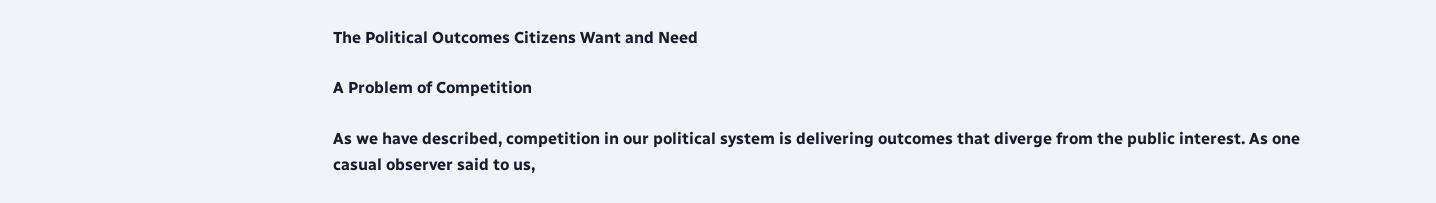The Political Outcomes Citizens Want and Need

A Problem of Competition

As we have described, competition in our political system is delivering outcomes that diverge from the public interest. As one casual observer said to us,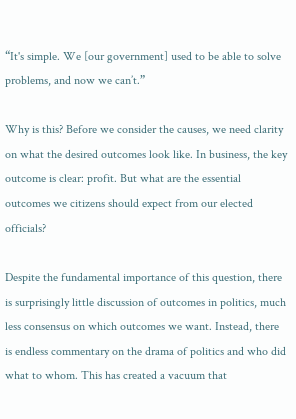“It's simple. We [our government] used to be able to solve problems, and now we can’t.”

Why is this? Before we consider the causes, we need clarity on what the desired outcomes look like. In business, the key outcome is clear: profit. But what are the essential outcomes we citizens should expect from our elected officials?

Despite the fundamental importance of this question, there is surprisingly little discussion of outcomes in politics, much less consensus on which outcomes we want. Instead, there is endless commentary on the drama of politics and who did what to whom. This has created a vacuum that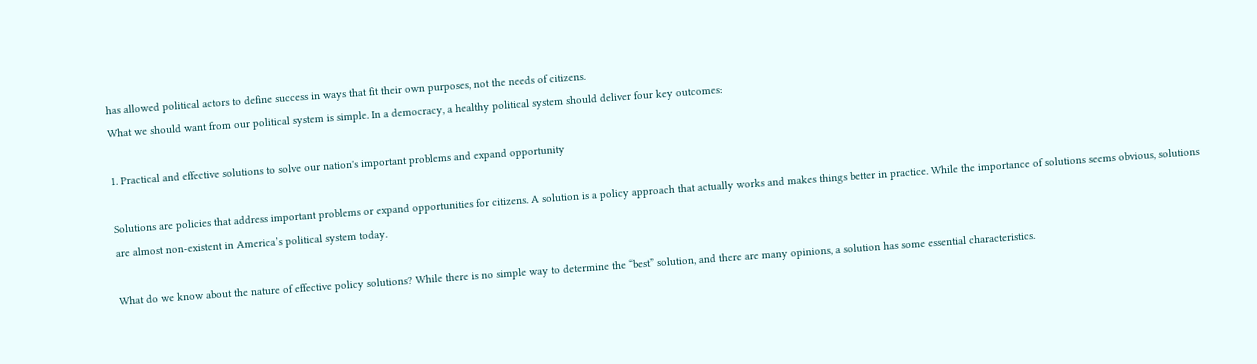has allowed political actors to define success in ways that fit their own purposes, not the needs of citizens.
What we should want from our political system is simple. In a democracy, a healthy political system should deliver four key outcomes:

1. Practical and effective solutions to solve our nation's important problems and expand opportunity

Solutions are policies that address important problems or expand opportunities for citizens. A solution is a policy approach that actually works and makes things better in practice. While the importance of solutions seems obvious, solutions are almost non-existent in America’s political system today.

What do we know about the nature of effective policy solutions? While there is no simple way to determine the “best” solution, and there are many opinions, a solution has some essential characteristics.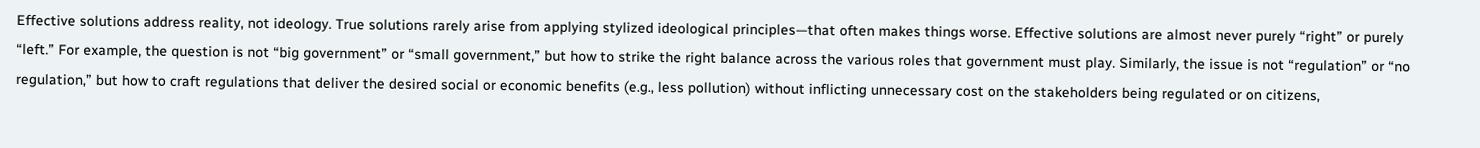Effective solutions address reality, not ideology. True solutions rarely arise from applying stylized ideological principles—that often makes things worse. Effective solutions are almost never purely “right” or purely “left.” For example, the question is not “big government” or “small government,” but how to strike the right balance across the various roles that government must play. Similarly, the issue is not “regulation” or “no regulation,” but how to craft regulations that deliver the desired social or economic benefits (e.g., less pollution) without inflicting unnecessary cost on the stakeholders being regulated or on citizens,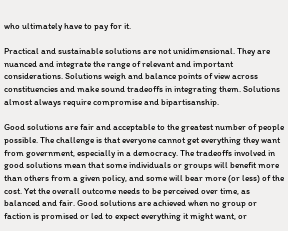who ultimately have to pay for it.

Practical and sustainable solutions are not unidimensional. They are nuanced and integrate the range of relevant and important considerations. Solutions weigh and balance points of view across constituencies and make sound tradeoffs in integrating them. Solutions almost always require compromise and bipartisanship.

Good solutions are fair and acceptable to the greatest number of people possible. The challenge is that everyone cannot get everything they want from government, especially in a democracy. The tradeoffs involved in good solutions mean that some individuals or groups will benefit more than others from a given policy, and some will bear more (or less) of the cost. Yet the overall outcome needs to be perceived over time, as balanced and fair. Good solutions are achieved when no group or faction is promised or led to expect everything it might want, or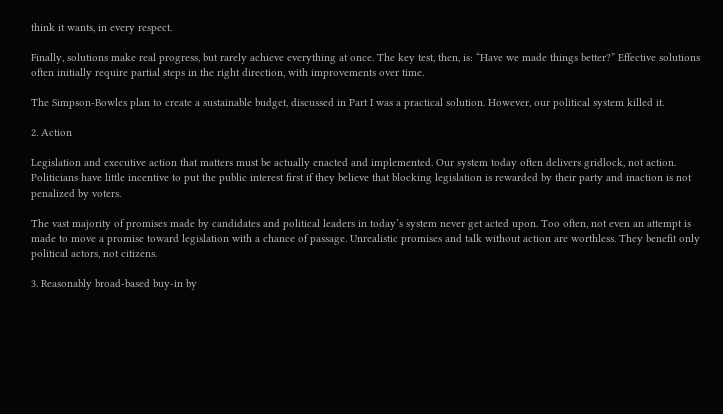think it wants, in every respect.

Finally, solutions make real progress, but rarely achieve everything at once. The key test, then, is: “Have we made things better?” Effective solutions often initially require partial steps in the right direction, with improvements over time.

The Simpson-Bowles plan to create a sustainable budget, discussed in Part I was a practical solution. However, our political system killed it.

2. Action

Legislation and executive action that matters must be actually enacted and implemented. Our system today often delivers gridlock, not action. Politicians have little incentive to put the public interest first if they believe that blocking legislation is rewarded by their party and inaction is not penalized by voters.

The vast majority of promises made by candidates and political leaders in today’s system never get acted upon. Too often, not even an attempt is made to move a promise toward legislation with a chance of passage. Unrealistic promises and talk without action are worthless. They benefit only political actors, not citizens.

3. Reasonably broad-based buy-in by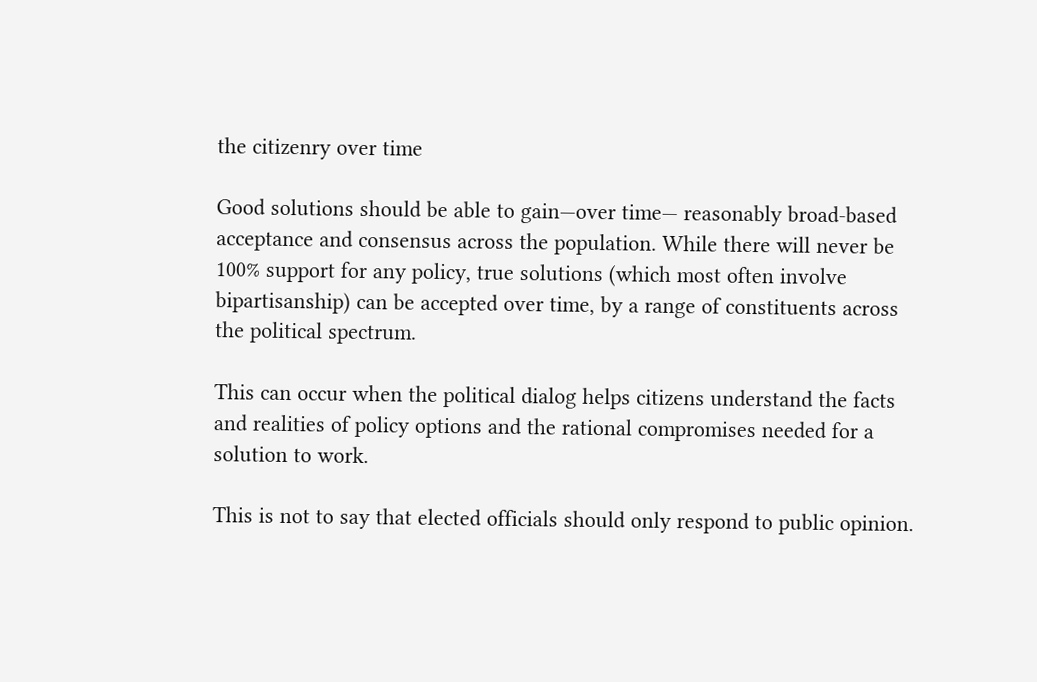the citizenry over time

Good solutions should be able to gain—over time— reasonably broad-based acceptance and consensus across the population. While there will never be 100% support for any policy, true solutions (which most often involve bipartisanship) can be accepted over time, by a range of constituents across the political spectrum.

This can occur when the political dialog helps citizens understand the facts and realities of policy options and the rational compromises needed for a solution to work.

This is not to say that elected officials should only respond to public opinion.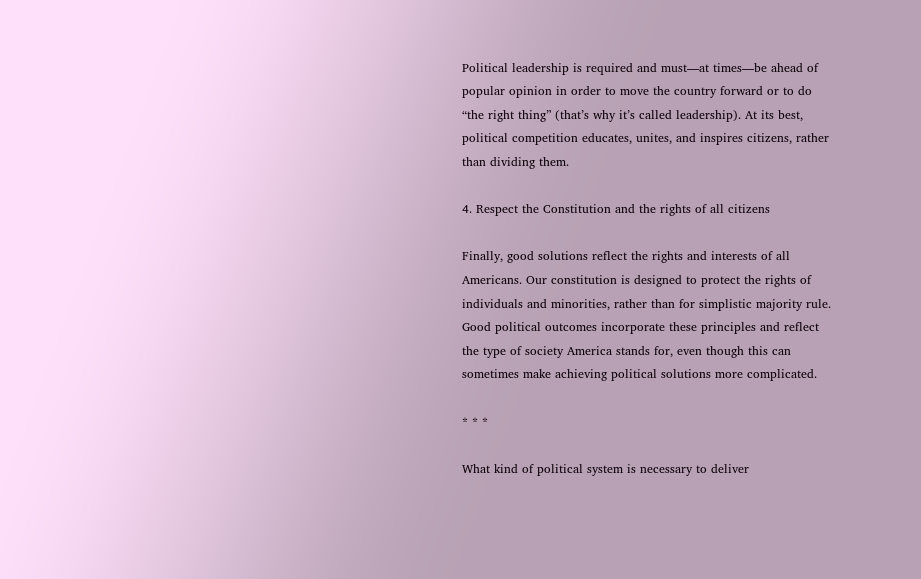Political leadership is required and must—at times—be ahead of popular opinion in order to move the country forward or to do “the right thing” (that’s why it’s called leadership). At its best, political competition educates, unites, and inspires citizens, rather than dividing them.

4. Respect the Constitution and the rights of all citizens

Finally, good solutions reflect the rights and interests of all Americans. Our constitution is designed to protect the rights of individuals and minorities, rather than for simplistic majority rule. Good political outcomes incorporate these principles and reflect the type of society America stands for, even though this can sometimes make achieving political solutions more complicated.

* * *

What kind of political system is necessary to deliver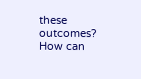these outcomes? How can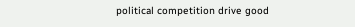political competition drive good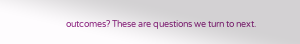outcomes? These are questions we turn to next.